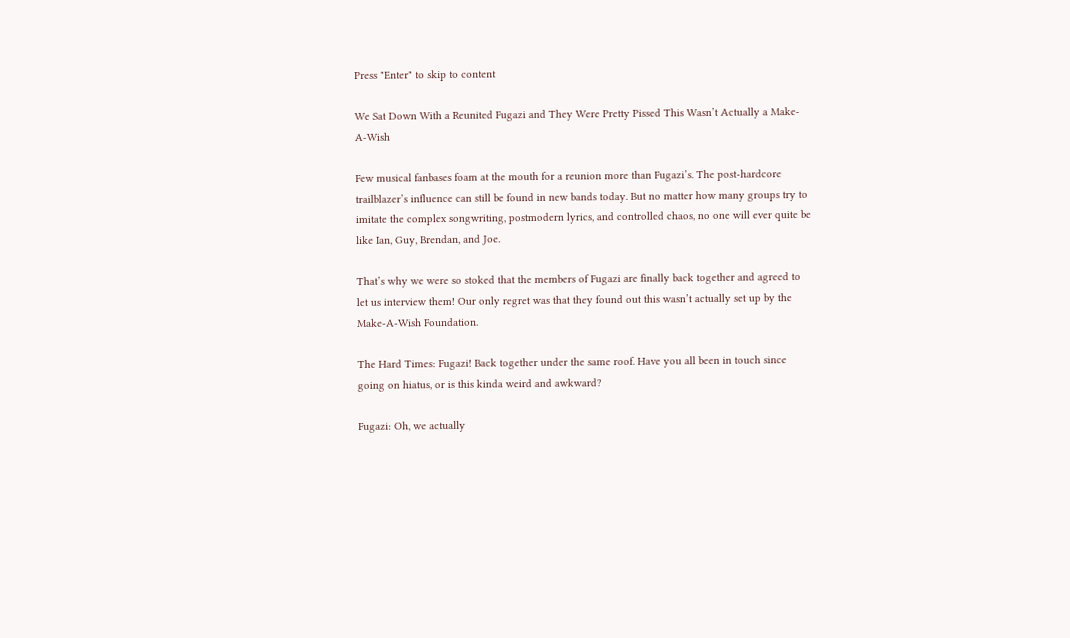Press "Enter" to skip to content

We Sat Down With a Reunited Fugazi and They Were Pretty Pissed This Wasn’t Actually a Make-A-Wish

Few musical fanbases foam at the mouth for a reunion more than Fugazi’s. The post-hardcore trailblazer’s influence can still be found in new bands today. But no matter how many groups try to imitate the complex songwriting, postmodern lyrics, and controlled chaos, no one will ever quite be like Ian, Guy, Brendan, and Joe.

That’s why we were so stoked that the members of Fugazi are finally back together and agreed to let us interview them! Our only regret was that they found out this wasn’t actually set up by the Make-A-Wish Foundation.

The Hard Times: Fugazi! Back together under the same roof. Have you all been in touch since going on hiatus, or is this kinda weird and awkward?

Fugazi: Oh, we actually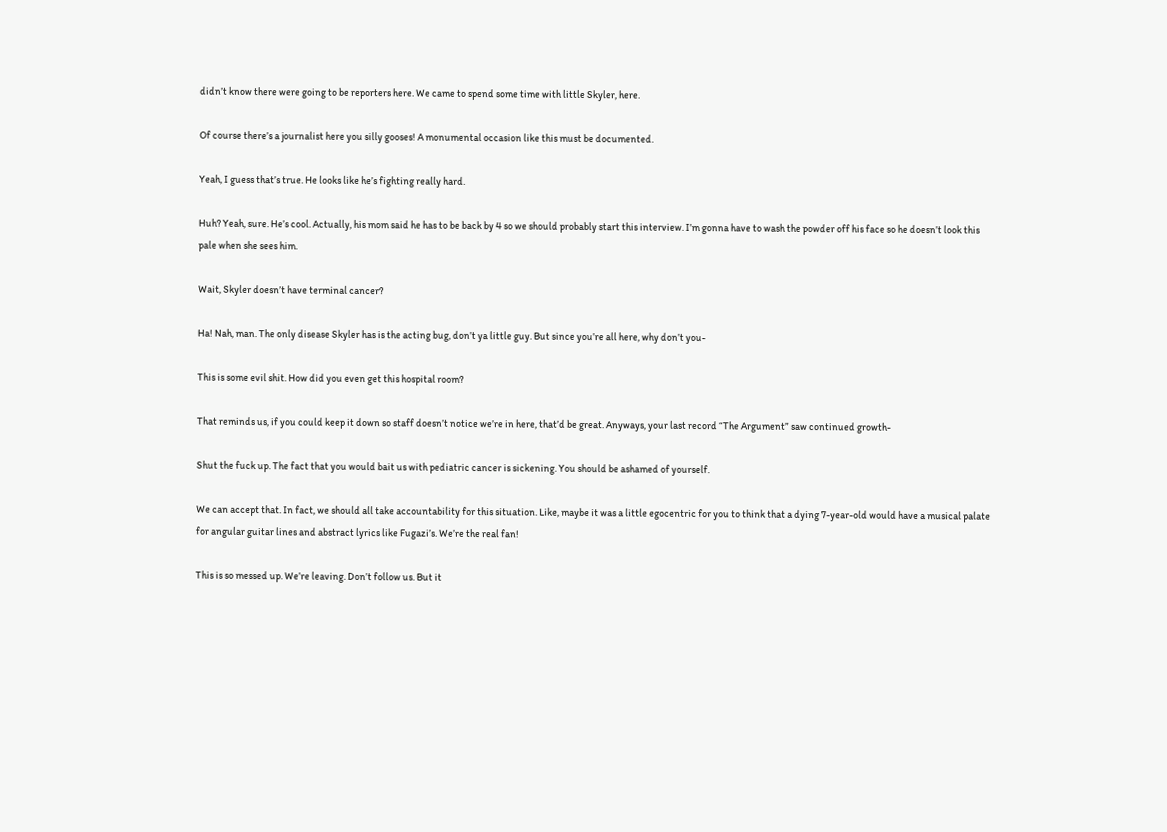didn’t know there were going to be reporters here. We came to spend some time with little Skyler, here.

Of course there’s a journalist here you silly gooses! A monumental occasion like this must be documented.

Yeah, I guess that’s true. He looks like he’s fighting really hard.

Huh? Yeah, sure. He’s cool. Actually, his mom said he has to be back by 4 so we should probably start this interview. I’m gonna have to wash the powder off his face so he doesn’t look this pale when she sees him.

Wait, Skyler doesn’t have terminal cancer?

Ha! Nah, man. The only disease Skyler has is the acting bug, don’t ya little guy. But since you’re all here, why don’t you-

This is some evil shit. How did you even get this hospital room?

That reminds us, if you could keep it down so staff doesn’t notice we’re in here, that’d be great. Anyways, your last record “The Argument” saw continued growth-

Shut the fuck up. The fact that you would bait us with pediatric cancer is sickening. You should be ashamed of yourself.

We can accept that. In fact, we should all take accountability for this situation. Like, maybe it was a little egocentric for you to think that a dying 7-year-old would have a musical palate for angular guitar lines and abstract lyrics like Fugazi’s. We’re the real fan!

This is so messed up. We’re leaving. Don’t follow us. But it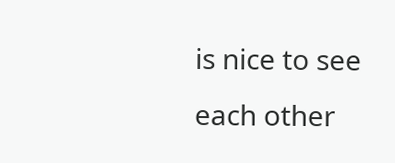is nice to see each other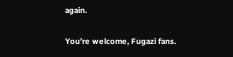again.

You’re welcome, Fugazi fans.